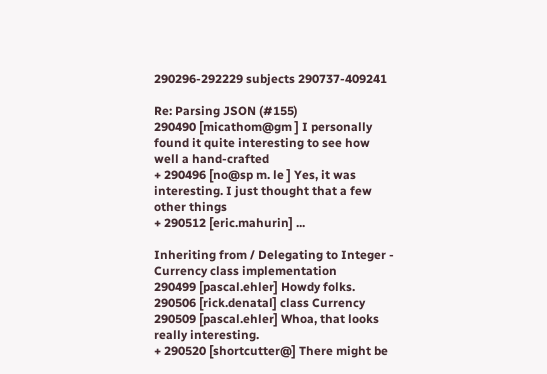290296-292229 subjects 290737-409241

Re: Parsing JSON (#155)
290490 [micathom@gm ] I personally found it quite interesting to see how well a hand-crafted
+ 290496 [no@sp m. le ] Yes, it was interesting. I just thought that a few other things
+ 290512 [eric.mahurin] ...

Inheriting from / Delegating to Integer - Currency class implementation
290499 [pascal.ehler] Howdy folks.
290506 [rick.denatal] class Currency
290509 [pascal.ehler] Whoa, that looks really interesting.
+ 290520 [shortcutter@] There might be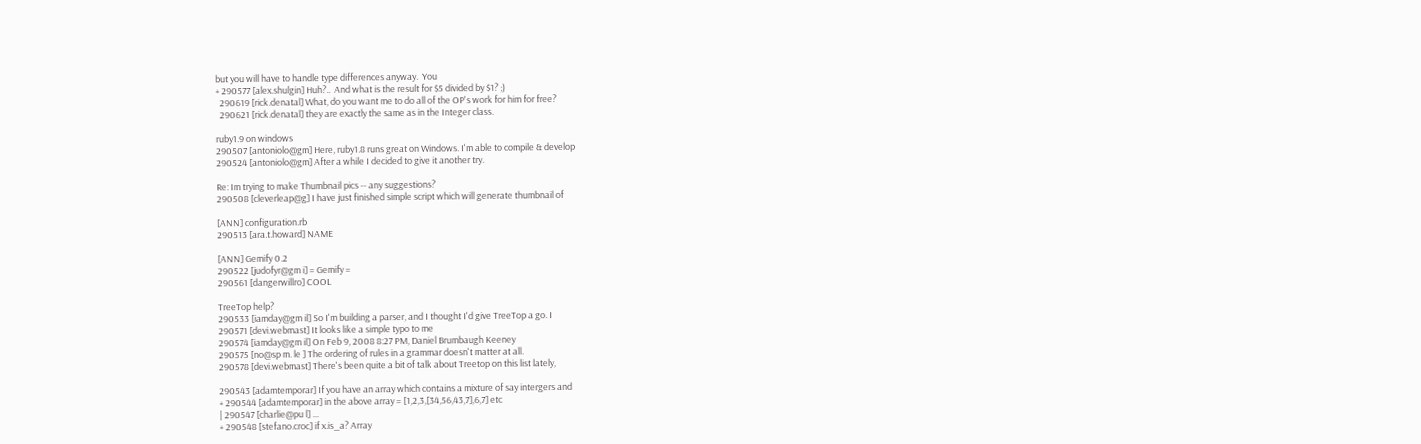but you will have to handle type differences anyway.  You
+ 290577 [alex.shulgin] Huh?..  And what is the result for $5 divided by $1? ;)
  290619 [rick.denatal] What, do you want me to do all of the OP's work for him for free?
  290621 [rick.denatal] they are exactly the same as in the Integer class.

ruby1.9 on windows
290507 [antoniolo@gm] Here, ruby1.8 runs great on Windows. I'm able to compile & develop
290524 [antoniolo@gm] After a while I decided to give it another try.

Re: Im trying to make Thumbnail pics -- any suggestions?
290508 [cleverleap@g] I have just finished simple script which will generate thumbnail of

[ANN] configuration.rb
290513 [ara.t.howard] NAME

[ANN] Gemify 0.2
290522 [judofyr@gm i] = Gemify =
290561 [dangerwillro] COOL

TreeTop help?
290533 [iamday@gm il] So I'm building a parser, and I thought I'd give TreeTop a go. I
290571 [devi.webmast] It looks like a simple typo to me
290574 [iamday@gm il] On Feb 9, 2008 8:27 PM, Daniel Brumbaugh Keeney
290575 [no@sp m. le ] The ordering of rules in a grammar doesn't matter at all.
290578 [devi.webmast] There's been quite a bit of talk about Treetop on this list lately,

290543 [adamtemporar] If you have an array which contains a mixture of say intergers and
+ 290544 [adamtemporar] in the above array = [1,2,3,[34,56,43,7],6,7] etc
| 290547 [charlie@pu l] ...
+ 290548 [stefano.croc] if x.is_a? Array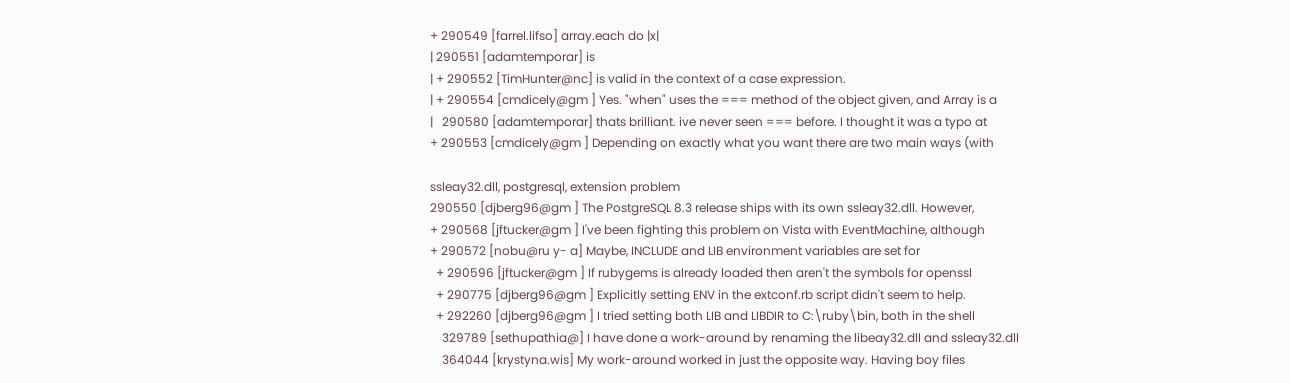+ 290549 [farrel.lifso] array.each do |x|
| 290551 [adamtemporar] is
| + 290552 [TimHunter@nc] is valid in the context of a case expression.
| + 290554 [cmdicely@gm ] Yes. "when" uses the === method of the object given, and Array is a
|   290580 [adamtemporar] thats brilliant. ive never seen === before. I thought it was a typo at
+ 290553 [cmdicely@gm ] Depending on exactly what you want there are two main ways (with

ssleay32.dll, postgresql, extension problem
290550 [djberg96@gm ] The PostgreSQL 8.3 release ships with its own ssleay32.dll. However,
+ 290568 [jftucker@gm ] I've been fighting this problem on Vista with EventMachine, although
+ 290572 [nobu@ru y- a] Maybe, INCLUDE and LIB environment variables are set for
  + 290596 [jftucker@gm ] If rubygems is already loaded then aren't the symbols for openssl
  + 290775 [djberg96@gm ] Explicitly setting ENV in the extconf.rb script didn't seem to help.
  + 292260 [djberg96@gm ] I tried setting both LIB and LIBDIR to C:\ruby\bin, both in the shell
    329789 [sethupathia@] I have done a work-around by renaming the libeay32.dll and ssleay32.dll
    364044 [krystyna.wis] My work-around worked in just the opposite way. Having boy files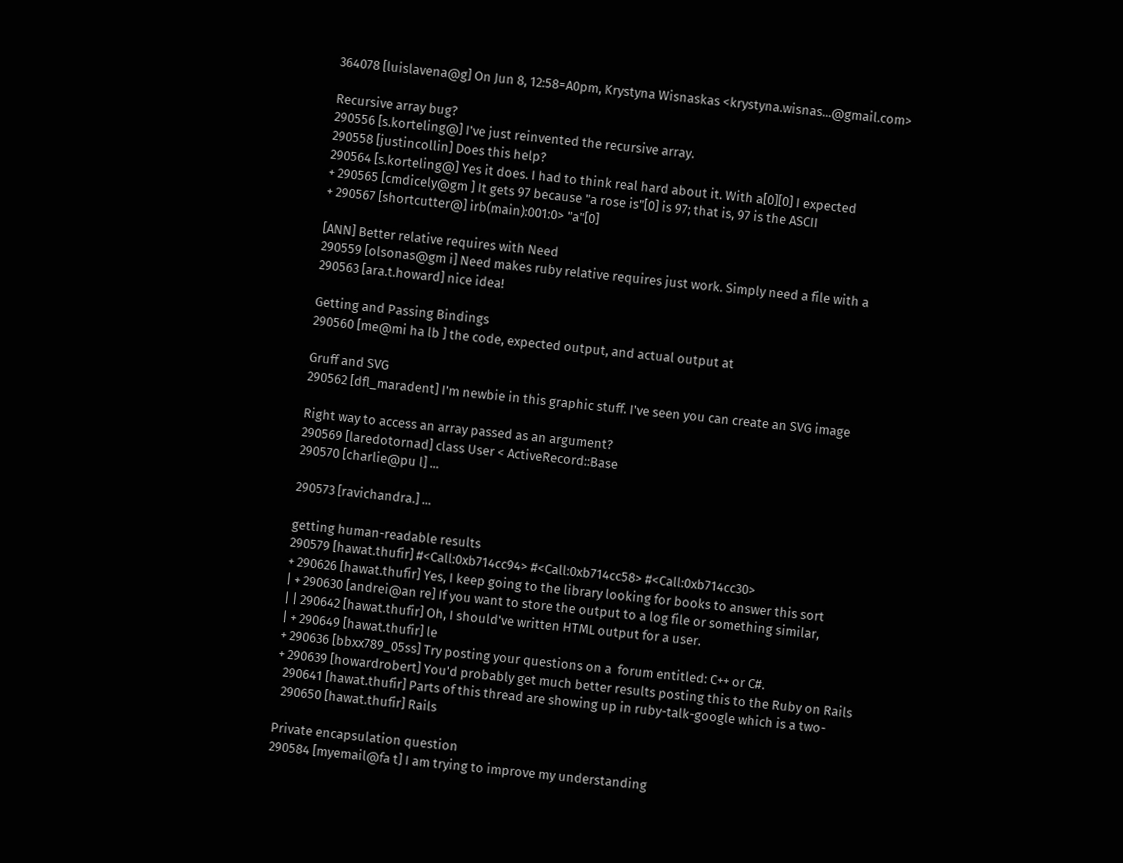364078 [luislavena@g] On Jun 8, 12:58=A0pm, Krystyna Wisnaskas <krystyna.wisnas...@gmail.com>

Recursive array bug?
290556 [s.korteling@] I've just reinvented the recursive array.
290558 [justincollin] Does this help?
290564 [s.korteling@] Yes it does. I had to think real hard about it. With a[0][0] I expected
+ 290565 [cmdicely@gm ] It gets 97 because "a rose is"[0] is 97; that is, 97 is the ASCII
+ 290567 [shortcutter@] irb(main):001:0> "a"[0]

[ANN] Better relative requires with Need
290559 [olsonas@gm i] Need makes ruby relative requires just work. Simply need a file with a
290563 [ara.t.howard] nice idea!

Getting and Passing Bindings
290560 [me@mi ha lb ] the code, expected output, and actual output at

Gruff and SVG
290562 [dfl_maradent] I'm newbie in this graphic stuff. I've seen you can create an SVG image

Right way to access an array passed as an argument?
290569 [laredotornad] class User < ActiveRecord::Base
290570 [charlie@pu l] ...

290573 [ravichandra.] ...

getting human-readable results
290579 [hawat.thufir] #<Call:0xb714cc94> #<Call:0xb714cc58> #<Call:0xb714cc30>
+ 290626 [hawat.thufir] Yes, I keep going to the library looking for books to answer this sort
| + 290630 [andrei@an re] If you want to store the output to a log file or something similar,
| | 290642 [hawat.thufir] Oh, I should've written HTML output for a user.
| + 290649 [hawat.thufir] le
+ 290636 [bbxx789_05ss] Try posting your questions on a  forum entitled: C++ or C#.
+ 290639 [howardrobert] You'd probably get much better results posting this to the Ruby on Rails
  290641 [hawat.thufir] Parts of this thread are showing up in ruby-talk-google which is a two-
  290650 [hawat.thufir] Rails

Private encapsulation question
290584 [myemail@fa t] I am trying to improve my understanding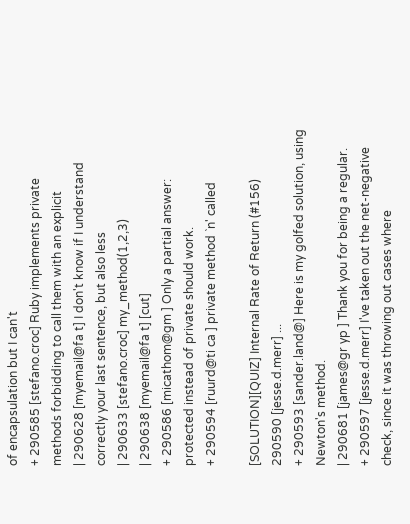of encapsulation but I can't
+ 290585 [stefano.croc] Ruby implements private methods forbidding to call them with an explicit
| 290628 [myemail@fa t] I don't know if I understand correctly your last sentence, but also less
| 290633 [stefano.croc] my_method(1,2,3)
| 290638 [myemail@fa t] [cut]
+ 290586 [micathom@gm ] Only a partial answer: protected instead of private should work.
+ 290594 [ruurd@ti ca ] private method `n' called

[SOLUTION][QUIZ] Internal Rate of Return (#156)
290590 [jesse.d.merr] ...
+ 290593 [sander.land@] Here is my golfed solution, using Newton's method.
| 290681 [james@gr yp ] Thank you for being a regular.
+ 290597 [jesse.d.merr] I've taken out the net-negative check, since it was throwing out cases where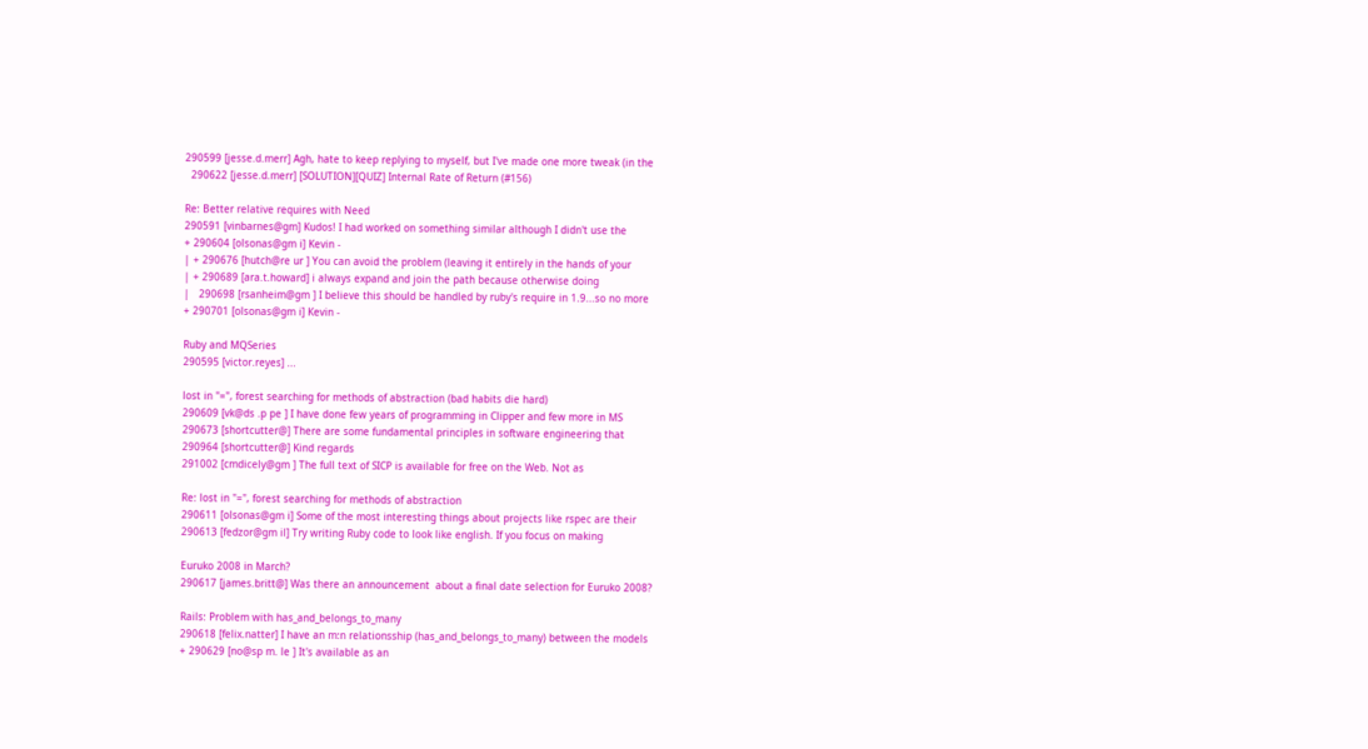290599 [jesse.d.merr] Agh, hate to keep replying to myself, but I've made one more tweak (in the
  290622 [jesse.d.merr] [SOLUTION][QUIZ] Internal Rate of Return (#156)

Re: Better relative requires with Need
290591 [vinbarnes@gm] Kudos! I had worked on something similar although I didn't use the
+ 290604 [olsonas@gm i] Kevin -
| + 290676 [hutch@re ur ] You can avoid the problem (leaving it entirely in the hands of your
| + 290689 [ara.t.howard] i always expand and join the path because otherwise doing
|   290698 [rsanheim@gm ] I believe this should be handled by ruby's require in 1.9...so no more
+ 290701 [olsonas@gm i] Kevin -

Ruby and MQSeries
290595 [victor.reyes] ...

lost in "=", forest searching for methods of abstraction (bad habits die hard)
290609 [vk@ds .p pe ] I have done few years of programming in Clipper and few more in MS
290673 [shortcutter@] There are some fundamental principles in software engineering that
290964 [shortcutter@] Kind regards
291002 [cmdicely@gm ] The full text of SICP is available for free on the Web. Not as

Re: lost in "=", forest searching for methods of abstraction
290611 [olsonas@gm i] Some of the most interesting things about projects like rspec are their
290613 [fedzor@gm il] Try writing Ruby code to look like english. If you focus on making

Euruko 2008 in March?
290617 [james.britt@] Was there an announcement  about a final date selection for Euruko 2008?

Rails: Problem with has_and_belongs_to_many
290618 [felix.natter] I have an m:n relationsship (has_and_belongs_to_many) between the models
+ 290629 [no@sp m. le ] It's available as an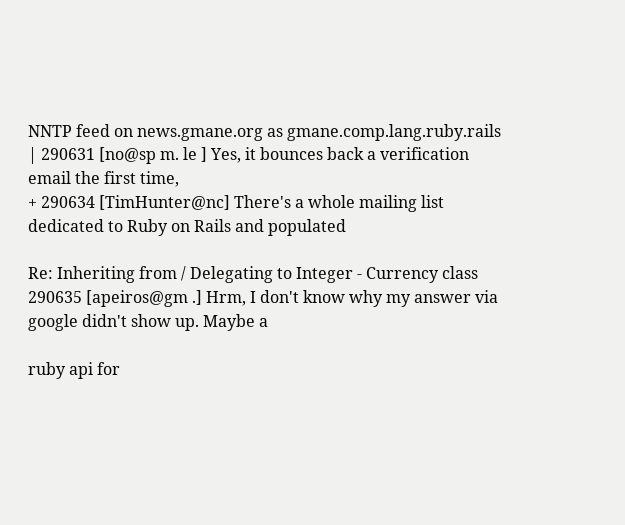NNTP feed on news.gmane.org as gmane.comp.lang.ruby.rails
| 290631 [no@sp m. le ] Yes, it bounces back a verification email the first time,
+ 290634 [TimHunter@nc] There's a whole mailing list dedicated to Ruby on Rails and populated

Re: Inheriting from / Delegating to Integer - Currency class
290635 [apeiros@gm .] Hrm, I don't know why my answer via google didn't show up. Maybe a

ruby api for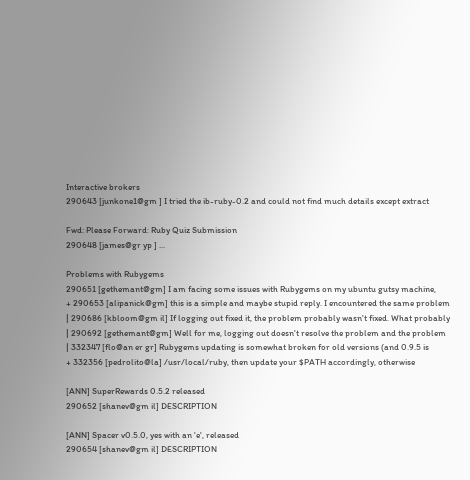Interactive brokers
290643 [junkone1@gm ] I tried the ib-ruby-0.2 and could not find much details except extract

Fwd: Please Forward: Ruby Quiz Submission
290648 [james@gr yp ] ...

Problems with Rubygems
290651 [gethemant@gm] I am facing some issues with Rubygems on my ubuntu gutsy machine,
+ 290653 [alipanick@gm] this is a simple and maybe stupid reply. I encountered the same problem
| 290686 [kbloom@gm il] If logging out fixed it, the problem probably wasn't fixed. What probably
| 290692 [gethemant@gm] Well for me, logging out doesn't resolve the problem and the problem
| 332347 [flo@an er gr] Rubygems updating is somewhat broken for old versions (and 0.9.5 is
+ 332356 [pedrolito@la] /usr/local/ruby, then update your $PATH accordingly, otherwise

[ANN] SuperRewards 0.5.2 released
290652 [shanev@gm il] DESCRIPTION

[ANN] Spacer v0.5.0, yes with an 'e', released
290654 [shanev@gm il] DESCRIPTION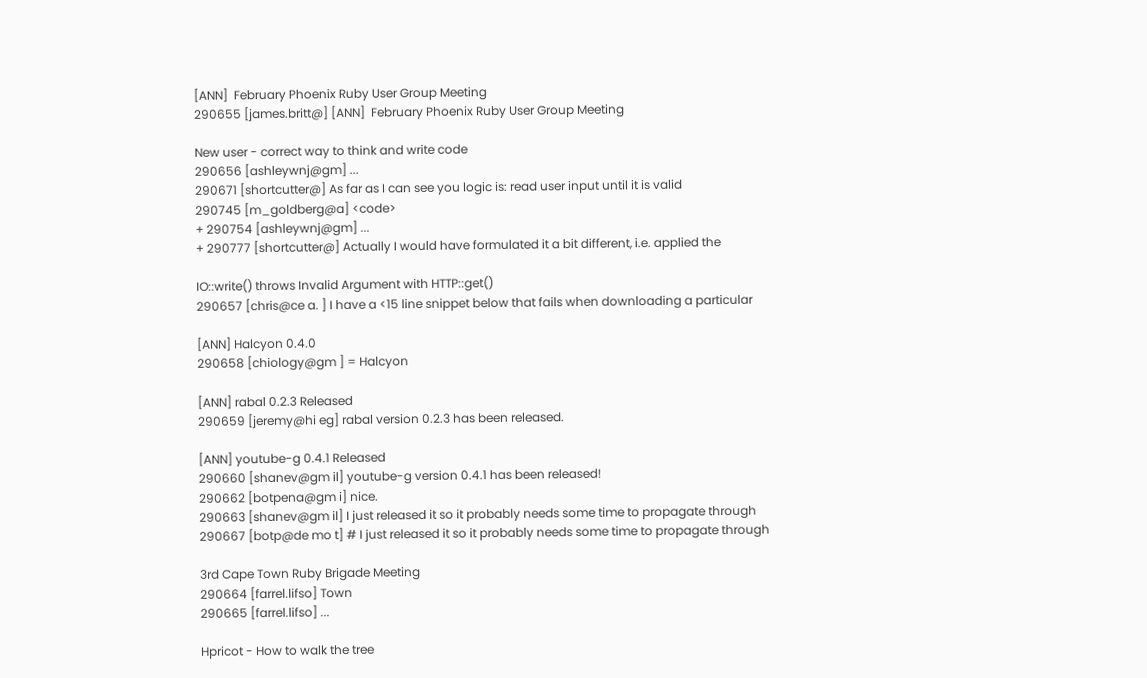[ANN]  February Phoenix Ruby User Group Meeting
290655 [james.britt@] [ANN]  February Phoenix Ruby User Group Meeting

New user - correct way to think and write code
290656 [ashleywnj@gm] ...
290671 [shortcutter@] As far as I can see you logic is: read user input until it is valid
290745 [m_goldberg@a] <code>
+ 290754 [ashleywnj@gm] ...
+ 290777 [shortcutter@] Actually I would have formulated it a bit different, i.e. applied the

IO::write() throws Invalid Argument with HTTP::get()
290657 [chris@ce a. ] I have a <15 line snippet below that fails when downloading a particular

[ANN] Halcyon 0.4.0
290658 [chiology@gm ] = Halcyon

[ANN] rabal 0.2.3 Released
290659 [jeremy@hi eg] rabal version 0.2.3 has been released.

[ANN] youtube-g 0.4.1 Released
290660 [shanev@gm il] youtube-g version 0.4.1 has been released!
290662 [botpena@gm i] nice.
290663 [shanev@gm il] I just released it so it probably needs some time to propagate through
290667 [botp@de mo t] # I just released it so it probably needs some time to propagate through

3rd Cape Town Ruby Brigade Meeting
290664 [farrel.lifso] Town
290665 [farrel.lifso] ...

Hpricot - How to walk the tree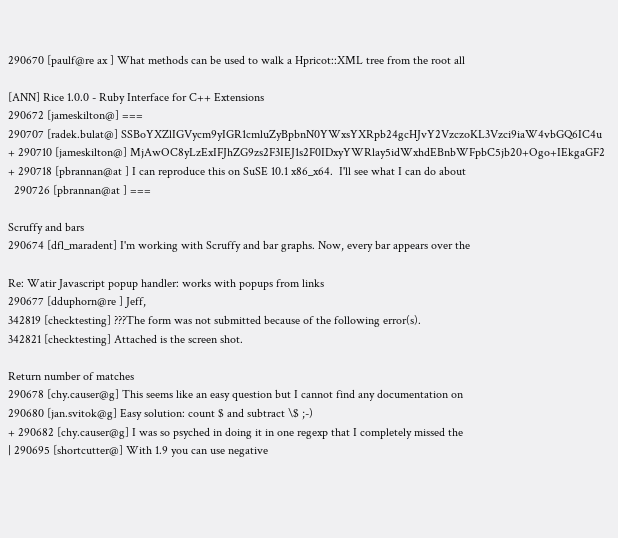290670 [paulf@re ax ] What methods can be used to walk a Hpricot::XML tree from the root all

[ANN] Rice 1.0.0 - Ruby Interface for C++ Extensions
290672 [jameskilton@] ===
290707 [radek.bulat@] SSBoYXZlIGVycm9yIGR1cmluZyBpbnN0YWxsYXRpb24gcHJvY2VzczoKL3Vzci9iaW4vbGQ6IC4u
+ 290710 [jameskilton@] MjAwOC8yLzExIFJhZG9zs2F3IEJ1s2F0IDxyYWRlay5idWxhdEBnbWFpbC5jb20+Ogo+IEkgaGF2
+ 290718 [pbrannan@at ] I can reproduce this on SuSE 10.1 x86_x64.  I'll see what I can do about
  290726 [pbrannan@at ] ===

Scruffy and bars
290674 [dfl_maradent] I'm working with Scruffy and bar graphs. Now, every bar appears over the

Re: Watir Javascript popup handler: works with popups from links
290677 [dduphorn@re ] Jeff,
342819 [checktesting] ???The form was not submitted because of the following error(s).
342821 [checktesting] Attached is the screen shot.

Return number of matches
290678 [chy.causer@g] This seems like an easy question but I cannot find any documentation on
290680 [jan.svitok@g] Easy solution: count $ and subtract \$ ;-)
+ 290682 [chy.causer@g] I was so psyched in doing it in one regexp that I completely missed the
| 290695 [shortcutter@] With 1.9 you can use negative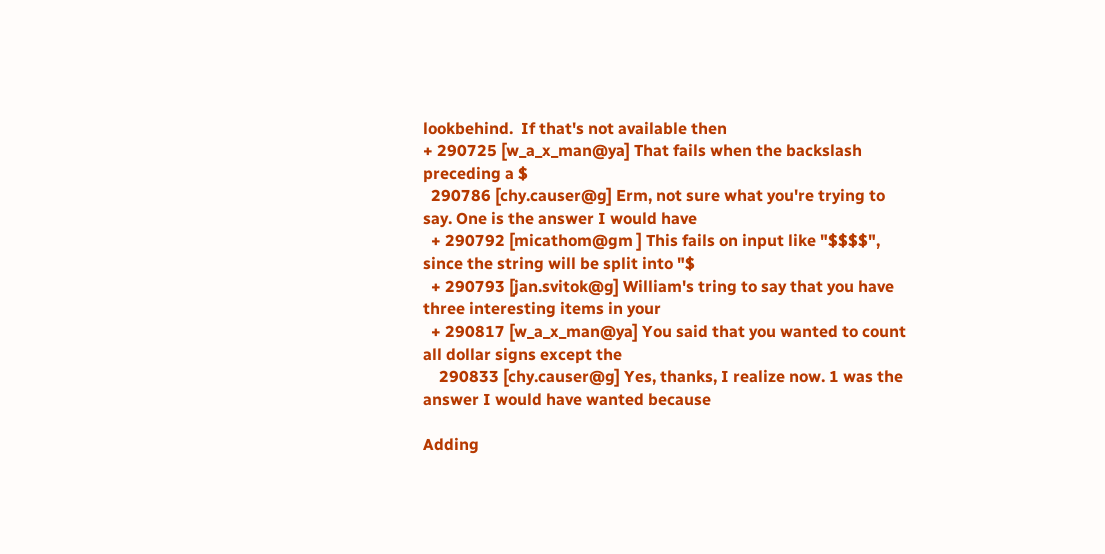lookbehind.  If that's not available then
+ 290725 [w_a_x_man@ya] That fails when the backslash preceding a $
  290786 [chy.causer@g] Erm, not sure what you're trying to say. One is the answer I would have
  + 290792 [micathom@gm ] This fails on input like "$$$$", since the string will be split into "$
  + 290793 [jan.svitok@g] William's tring to say that you have three interesting items in your
  + 290817 [w_a_x_man@ya] You said that you wanted to count all dollar signs except the
    290833 [chy.causer@g] Yes, thanks, I realize now. 1 was the answer I would have wanted because

Adding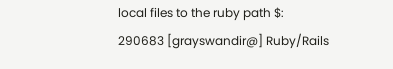local files to the ruby path $:
290683 [grayswandir@] Ruby/Rails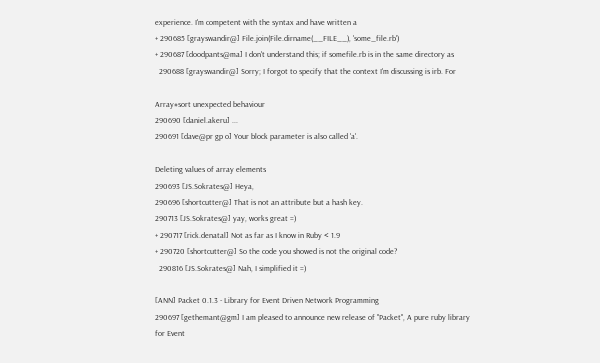experience. I'm competent with the syntax and have written a
+ 290685 [grayswandir@] File.join(File.dirname(__FILE__), 'some_file.rb')
+ 290687 [doodpants@ma] I don't understand this; if somefile.rb is in the same directory as
  290688 [grayswandir@] Sorry; I forgot to specify that the context I'm discussing is irb. For

Array#sort unexpected behaviour
290690 [daniel.akeru] ...
290691 [dave@pr gp o] Your block parameter is also called 'a'.

Deleting values of array elements
290693 [JS.Sokrates@] Heya,
290696 [shortcutter@] That is not an attribute but a hash key.
290713 [JS.Sokrates@] yay, works great =)
+ 290717 [rick.denatal] Not as far as I know in Ruby < 1.9
+ 290720 [shortcutter@] So the code you showed is not the original code?
  290816 [JS.Sokrates@] Nah, I simplified it =)

[ANN] Packet 0.1.3 - Library for Event Driven Network Programming
290697 [gethemant@gm] I am pleased to announce new release of "Packet", A pure ruby library for Event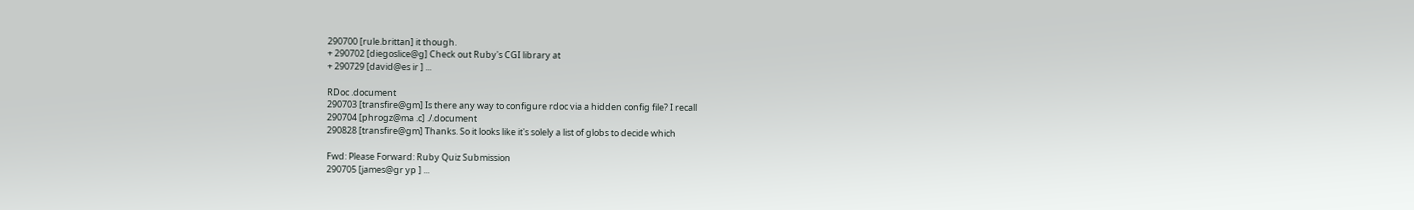290700 [rule.brittan] it though.
+ 290702 [diegoslice@g] Check out Ruby's CGI library at
+ 290729 [david@es ir ] ...

RDoc .document
290703 [transfire@gm] Is there any way to configure rdoc via a hidden config file? I recall
290704 [phrogz@ma .c] ./.document
290828 [transfire@gm] Thanks. So it looks like it's solely a list of globs to decide which

Fwd: Please Forward: Ruby Quiz Submission
290705 [james@gr yp ] ...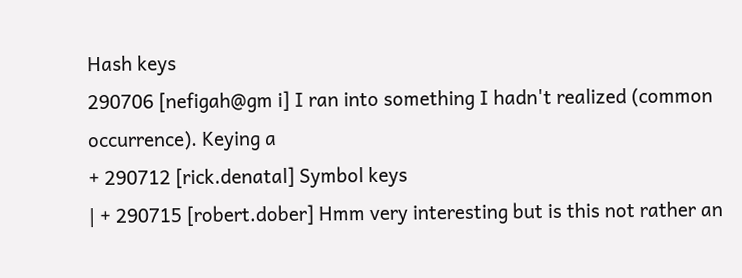Hash keys
290706 [nefigah@gm i] I ran into something I hadn't realized (common occurrence). Keying a
+ 290712 [rick.denatal] Symbol keys
| + 290715 [robert.dober] Hmm very interesting but is this not rather an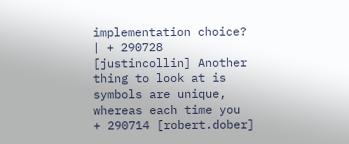implementation choice?
| + 290728 [justincollin] Another thing to look at is symbols are unique, whereas each time you
+ 290714 [robert.dober]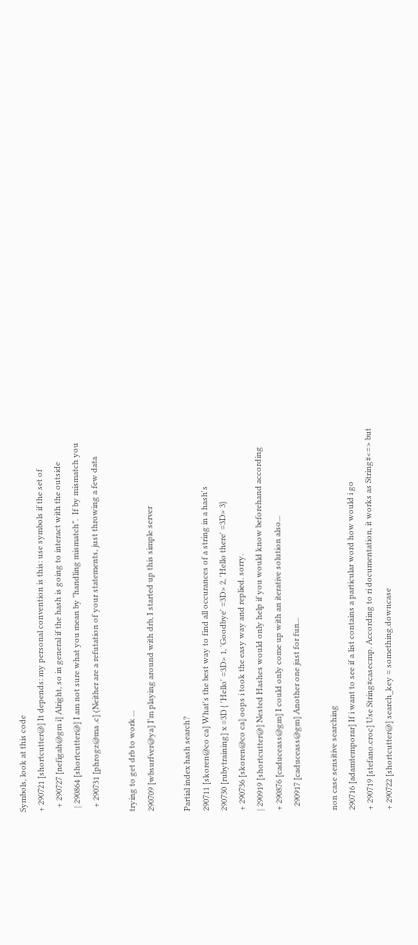Symbols, look at this code
+ 290721 [shortcutter@] It depends: my personal convention is this: use symbols if the set of
  + 290727 [nefigah@gm i] Alright, so in general if the hash is going to interact with the outside
  | 290864 [shortcutter@] I am not sure what you mean by "handling mismatch".  If by mismatch you
  + 290731 [phrogz@ma .c] (Neither are a refutation of your statements, just throwing a few data

trying to get drb to work ...
290709 [wbsurfver@ya] I'm playing around with drb, I started up this simple server

Partial index hash search?
290711 [skoren@co ca] What's the best way to find all occurances of a string in a hash's
290730 [rubytraining] x =3D { 'Hello' =3D> 1, 'Goodbye' =3D> 2, 'Hello there' =3D> 3}
+ 290736 [skoren@co ca] oops i took the easy way and replied. sorry.
| 290919 [shortcutter@] Nested Hashes would only help if you would know beforehand according
+ 290876 [caduceass@gm] I could only come up with an iterative solution also...
  290917 [caduceass@gm] Another one just for fun...

non case sensitive searching
290716 [adamtemporar] If i want to see if a list contains a particular word how would i go
+ 290719 [stefano.croc] Use String#casecmp. According to ri documentation, it works as String#<=> but
+ 290722 [shortcutter@] search_key = something.downcase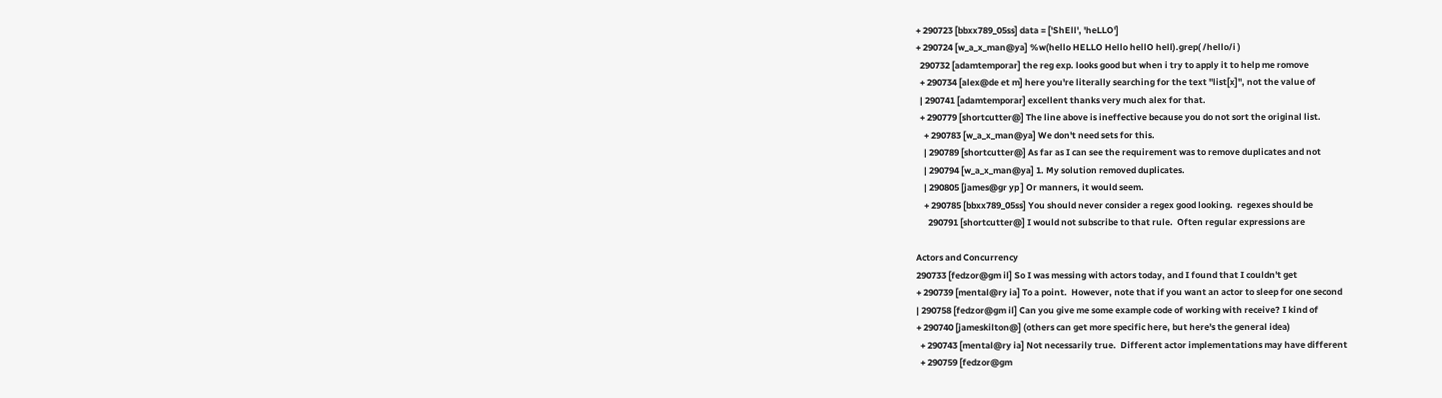+ 290723 [bbxx789_05ss] data = ['ShEll', 'heLLO']
+ 290724 [w_a_x_man@ya] %w(hello HELLO Hello hellO hell).grep( /hello/i )
  290732 [adamtemporar] the reg exp. looks good but when i try to apply it to help me romove
  + 290734 [alex@de et m] here you're literally searching for the text "list[x]", not the value of
  | 290741 [adamtemporar] excellent thanks very much alex for that.
  + 290779 [shortcutter@] The line above is ineffective because you do not sort the original list.
    + 290783 [w_a_x_man@ya] We don't need sets for this.
    | 290789 [shortcutter@] As far as I can see the requirement was to remove duplicates and not
    | 290794 [w_a_x_man@ya] 1. My solution removed duplicates.
    | 290805 [james@gr yp ] Or manners, it would seem.
    + 290785 [bbxx789_05ss] You should never consider a regex good looking.  regexes should be
      290791 [shortcutter@] I would not subscribe to that rule.  Often regular expressions are

Actors and Concurrency
290733 [fedzor@gm il] So I was messing with actors today, and I found that I couldn't get
+ 290739 [mental@ry ia] To a point.  However, note that if you want an actor to sleep for one second
| 290758 [fedzor@gm il] Can you give me some example code of working with receive? I kind of
+ 290740 [jameskilton@] (others can get more specific here, but here's the general idea)
  + 290743 [mental@ry ia] Not necessarily true.  Different actor implementations may have different
  + 290759 [fedzor@gm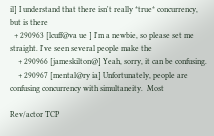il] I understand that there isn't really *true* concurrency, but is there
  + 290963 [lcuff@va ue ] I'm a newbie, so please set me straight. I've seen several people make the
    + 290966 [jameskilton@] Yeah, sorry, it can be confusing.
    + 290967 [mental@ry ia] Unfortunately, people are confusing concurrency with simultaneity.  Most

Rev/actor TCP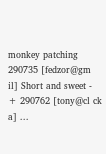monkey patching
290735 [fedzor@gm il] Short and sweet -
+ 290762 [tony@cl ck a] ...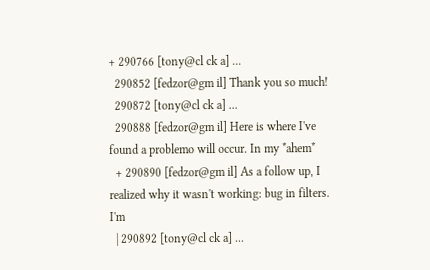+ 290766 [tony@cl ck a] ...
  290852 [fedzor@gm il] Thank you so much!
  290872 [tony@cl ck a] ...
  290888 [fedzor@gm il] Here is where I've found a problemo will occur. In my *ahem*
  + 290890 [fedzor@gm il] As a follow up, I realized why it wasn't working: bug in filters. I'm
  | 290892 [tony@cl ck a] ...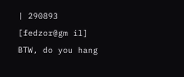| 290893 [fedzor@gm il] BTW, do you hang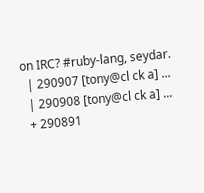on IRC? #ruby-lang, seydar.
  | 290907 [tony@cl ck a] ...
  | 290908 [tony@cl ck a] ...
  + 290891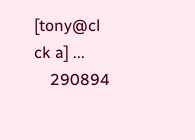[tony@cl ck a] ...
    290894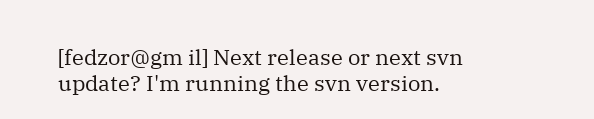[fedzor@gm il] Next release or next svn update? I'm running the svn version.